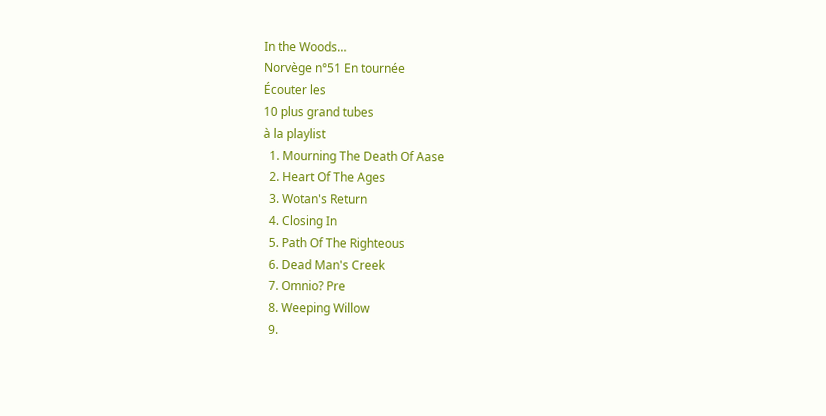In the Woods…
Norvège n°51 En tournée
Écouter les
10 plus grand tubes
à la playlist
  1. Mourning The Death Of Aase
  2. Heart Of The Ages
  3. Wotan's Return
  4. Closing In
  5. Path Of The Righteous
  6. Dead Man's Creek
  7. Omnio? Pre
  8. Weeping Willow
  9.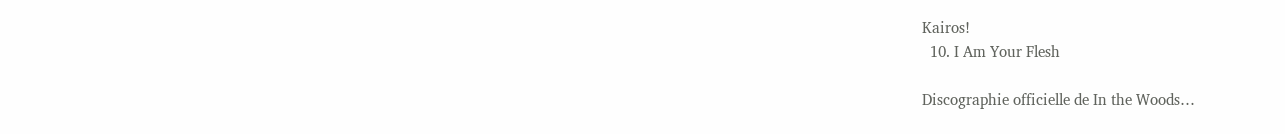Kairos!
  10. I Am Your Flesh

Discographie officielle de In the Woods…